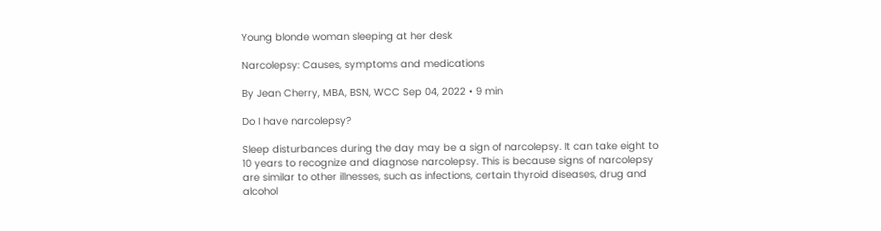Young blonde woman sleeping at her desk

Narcolepsy: Causes, symptoms and medications

By Jean Cherry, MBA, BSN, WCC Sep 04, 2022 • 9 min

Do I have narcolepsy?

Sleep disturbances during the day may be a sign of narcolepsy. It can take eight to 10 years to recognize and diagnose narcolepsy. This is because signs of narcolepsy are similar to other illnesses, such as infections, certain thyroid diseases, drug and alcohol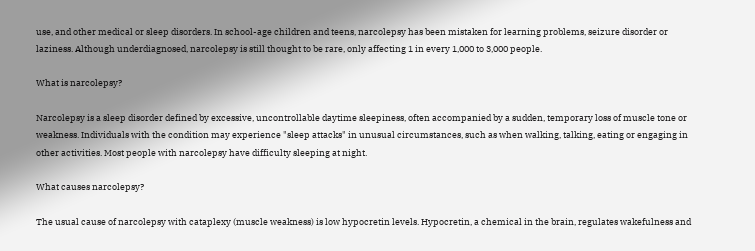use, and other medical or sleep disorders. In school-age children and teens, narcolepsy has been mistaken for learning problems, seizure disorder or laziness. Although underdiagnosed, narcolepsy is still thought to be rare, only affecting 1 in every 1,000 to 3,000 people.

What is narcolepsy?

Narcolepsy is a sleep disorder defined by excessive, uncontrollable daytime sleepiness, often accompanied by a sudden, temporary loss of muscle tone or weakness. Individuals with the condition may experience "sleep attacks" in unusual circumstances, such as when walking, talking, eating or engaging in other activities. Most people with narcolepsy have difficulty sleeping at night.

What causes narcolepsy?

The usual cause of narcolepsy with cataplexy (muscle weakness) is low hypocretin levels. Hypocretin, a chemical in the brain, regulates wakefulness and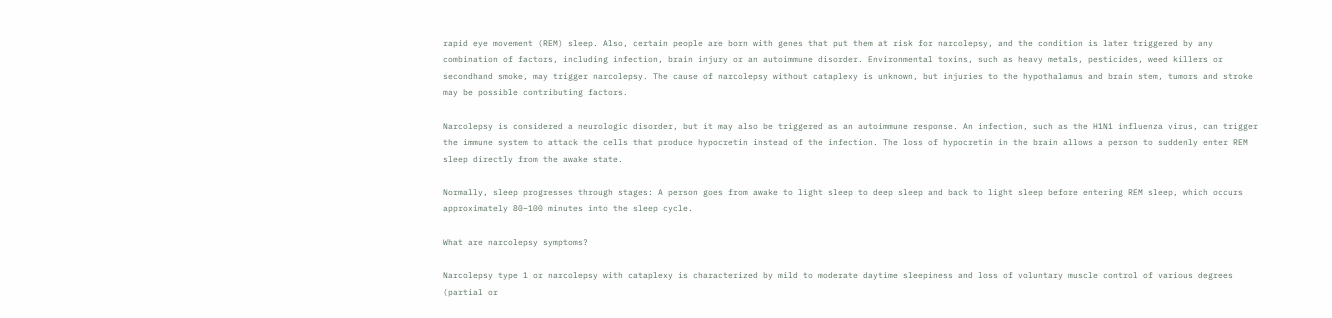rapid eye movement (REM) sleep. Also, certain people are born with genes that put them at risk for narcolepsy, and the condition is later triggered by any combination of factors, including infection, brain injury or an autoimmune disorder. Environmental toxins, such as heavy metals, pesticides, weed killers or secondhand smoke, may trigger narcolepsy. The cause of narcolepsy without cataplexy is unknown, but injuries to the hypothalamus and brain stem, tumors and stroke may be possible contributing factors.

Narcolepsy is considered a neurologic disorder, but it may also be triggered as an autoimmune response. An infection, such as the H1N1 influenza virus, can trigger the immune system to attack the cells that produce hypocretin instead of the infection. The loss of hypocretin in the brain allows a person to suddenly enter REM sleep directly from the awake state.

Normally, sleep progresses through stages: A person goes from awake to light sleep to deep sleep and back to light sleep before entering REM sleep, which occurs approximately 80–100 minutes into the sleep cycle.

What are narcolepsy symptoms?

Narcolepsy type 1 or narcolepsy with cataplexy is characterized by mild to moderate daytime sleepiness and loss of voluntary muscle control of various degrees (partial or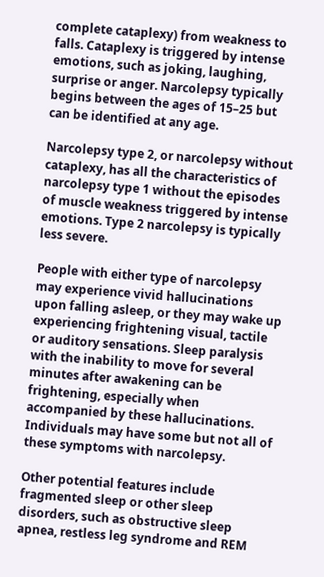complete cataplexy) from weakness to falls. Cataplexy is triggered by intense emotions, such as joking, laughing, surprise or anger. Narcolepsy typically begins between the ages of 15–25 but can be identified at any age.

Narcolepsy type 2, or narcolepsy without cataplexy, has all the characteristics of narcolepsy type 1 without the episodes of muscle weakness triggered by intense emotions. Type 2 narcolepsy is typically less severe.

People with either type of narcolepsy may experience vivid hallucinations upon falling asleep, or they may wake up experiencing frightening visual, tactile or auditory sensations. Sleep paralysis with the inability to move for several minutes after awakening can be frightening, especially when accompanied by these hallucinations. Individuals may have some but not all of these symptoms with narcolepsy.

Other potential features include fragmented sleep or other sleep disorders, such as obstructive sleep apnea, restless leg syndrome and REM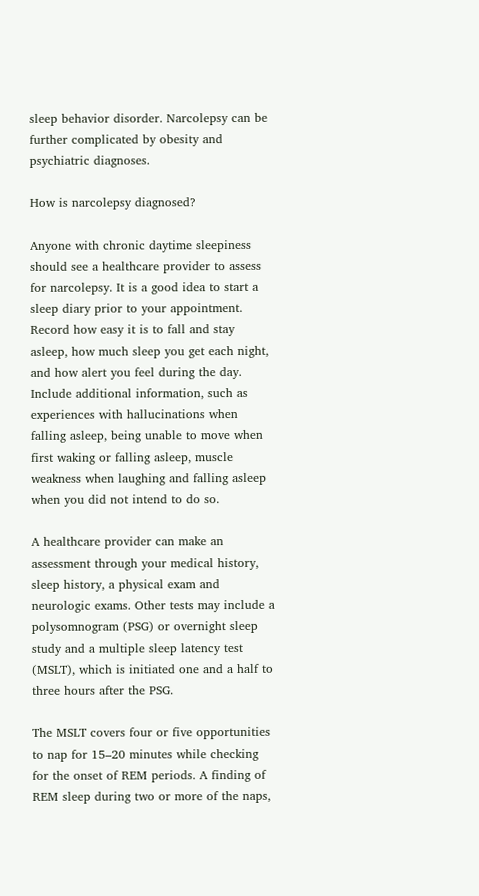sleep behavior disorder. Narcolepsy can be further complicated by obesity and psychiatric diagnoses.

How is narcolepsy diagnosed?

Anyone with chronic daytime sleepiness should see a healthcare provider to assess for narcolepsy. It is a good idea to start a sleep diary prior to your appointment. Record how easy it is to fall and stay asleep, how much sleep you get each night, and how alert you feel during the day. Include additional information, such as experiences with hallucinations when falling asleep, being unable to move when first waking or falling asleep, muscle weakness when laughing and falling asleep when you did not intend to do so.

A healthcare provider can make an assessment through your medical history, sleep history, a physical exam and neurologic exams. Other tests may include a polysomnogram (PSG) or overnight sleep study and a multiple sleep latency test (MSLT), which is initiated one and a half to three hours after the PSG.

The MSLT covers four or five opportunities to nap for 15–20 minutes while checking for the onset of REM periods. A finding of REM sleep during two or more of the naps,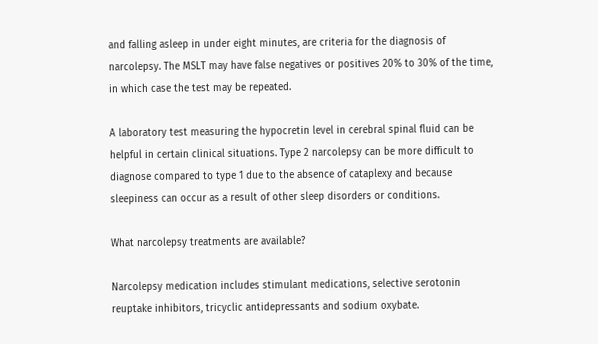and falling asleep in under eight minutes, are criteria for the diagnosis of narcolepsy. The MSLT may have false negatives or positives 20% to 30% of the time, in which case the test may be repeated.

A laboratory test measuring the hypocretin level in cerebral spinal fluid can be helpful in certain clinical situations. Type 2 narcolepsy can be more difficult to diagnose compared to type 1 due to the absence of cataplexy and because sleepiness can occur as a result of other sleep disorders or conditions.

What narcolepsy treatments are available?

Narcolepsy medication includes stimulant medications, selective serotonin reuptake inhibitors, tricyclic antidepressants and sodium oxybate.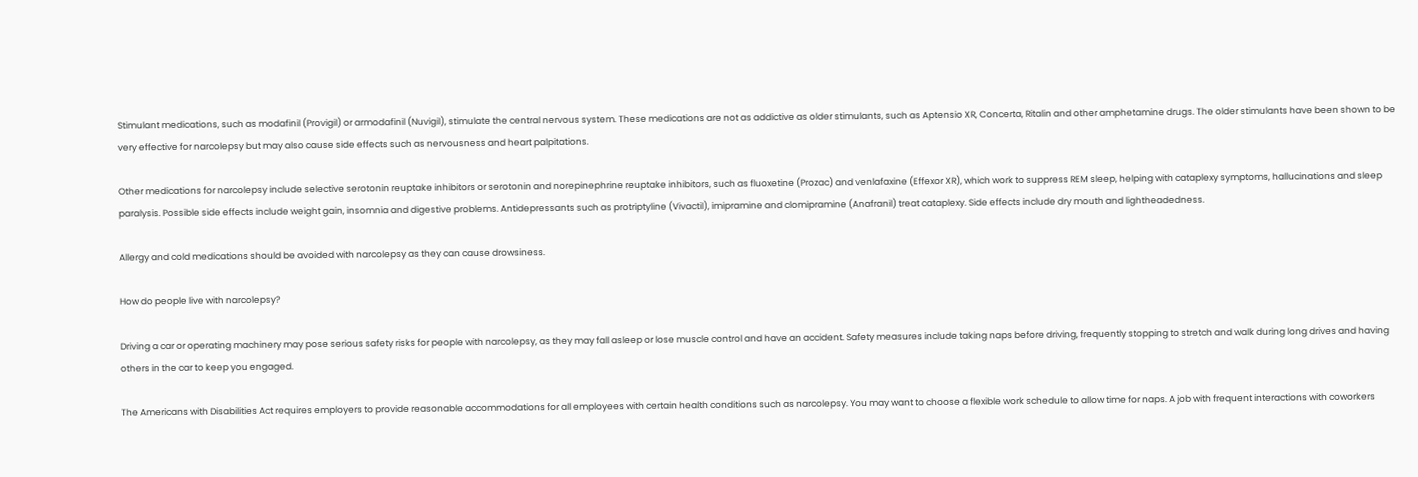Stimulant medications, such as modafinil (Provigil) or armodafinil (Nuvigil), stimulate the central nervous system. These medications are not as addictive as older stimulants, such as Aptensio XR, Concerta, Ritalin and other amphetamine drugs. The older stimulants have been shown to be very effective for narcolepsy but may also cause side effects such as nervousness and heart palpitations.

Other medications for narcolepsy include selective serotonin reuptake inhibitors or serotonin and norepinephrine reuptake inhibitors, such as fluoxetine (Prozac) and venlafaxine (Effexor XR), which work to suppress REM sleep, helping with cataplexy symptoms, hallucinations and sleep paralysis. Possible side effects include weight gain, insomnia and digestive problems. Antidepressants such as protriptyline (Vivactil), imipramine and clomipramine (Anafranil) treat cataplexy. Side effects include dry mouth and lightheadedness.

Allergy and cold medications should be avoided with narcolepsy as they can cause drowsiness.

How do people live with narcolepsy?

Driving a car or operating machinery may pose serious safety risks for people with narcolepsy, as they may fall asleep or lose muscle control and have an accident. Safety measures include taking naps before driving, frequently stopping to stretch and walk during long drives and having others in the car to keep you engaged.

The Americans with Disabilities Act requires employers to provide reasonable accommodations for all employees with certain health conditions such as narcolepsy. You may want to choose a flexible work schedule to allow time for naps. A job with frequent interactions with coworkers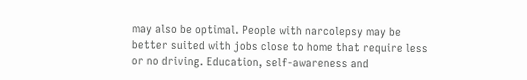may also be optimal. People with narcolepsy may be better suited with jobs close to home that require less or no driving. Education, self-awareness and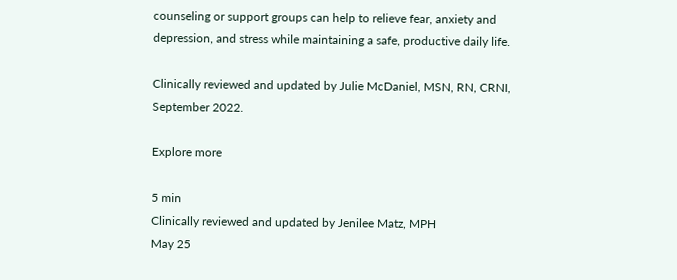counseling or support groups can help to relieve fear, anxiety and depression, and stress while maintaining a safe, productive daily life.

Clinically reviewed and updated by Julie McDaniel, MSN, RN, CRNI, September 2022.

Explore more

5 min
Clinically reviewed and updated by Jenilee Matz, MPH
May 25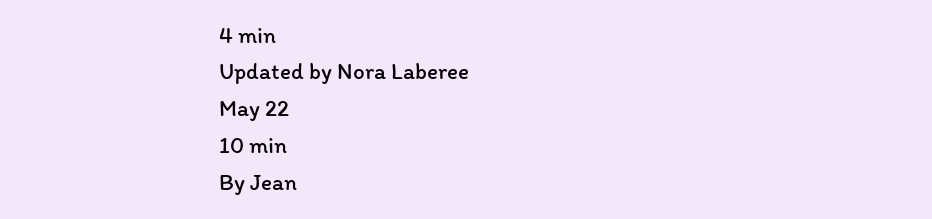4 min
Updated by Nora Laberee
May 22
10 min
By Jean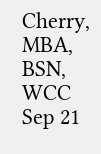Cherry, MBA, BSN, WCC
Sep 21